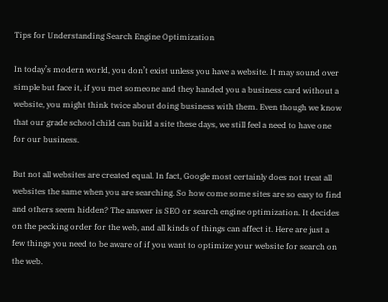Tips for Understanding Search Engine Optimization

In today’s modern world, you don’t exist unless you have a website. It may sound over simple but face it, if you met someone and they handed you a business card without a website, you might think twice about doing business with them. Even though we know that our grade school child can build a site these days, we still feel a need to have one for our business.

But not all websites are created equal. In fact, Google most certainly does not treat all websites the same when you are searching. So how come some sites are so easy to find and others seem hidden? The answer is SEO or search engine optimization. It decides on the pecking order for the web, and all kinds of things can affect it. Here are just a few things you need to be aware of if you want to optimize your website for search on the web.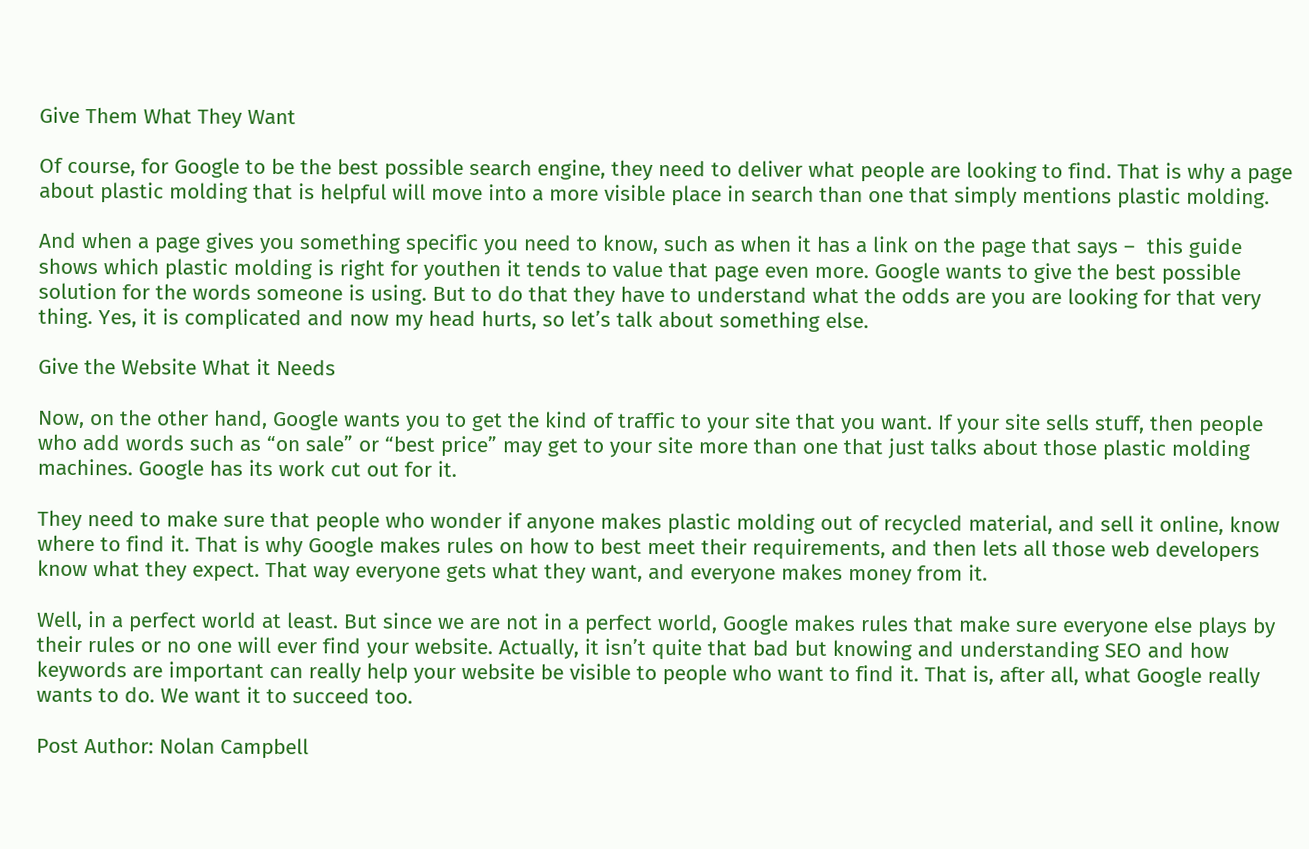Give Them What They Want

Of course, for Google to be the best possible search engine, they need to deliver what people are looking to find. That is why a page about plastic molding that is helpful will move into a more visible place in search than one that simply mentions plastic molding.

And when a page gives you something specific you need to know, such as when it has a link on the page that says –  this guide shows which plastic molding is right for youthen it tends to value that page even more. Google wants to give the best possible solution for the words someone is using. But to do that they have to understand what the odds are you are looking for that very thing. Yes, it is complicated and now my head hurts, so let’s talk about something else.

Give the Website What it Needs

Now, on the other hand, Google wants you to get the kind of traffic to your site that you want. If your site sells stuff, then people who add words such as “on sale” or “best price” may get to your site more than one that just talks about those plastic molding machines. Google has its work cut out for it.

They need to make sure that people who wonder if anyone makes plastic molding out of recycled material, and sell it online, know where to find it. That is why Google makes rules on how to best meet their requirements, and then lets all those web developers know what they expect. That way everyone gets what they want, and everyone makes money from it.

Well, in a perfect world at least. But since we are not in a perfect world, Google makes rules that make sure everyone else plays by their rules or no one will ever find your website. Actually, it isn’t quite that bad but knowing and understanding SEO and how keywords are important can really help your website be visible to people who want to find it. That is, after all, what Google really wants to do. We want it to succeed too.

Post Author: Nolan Campbell